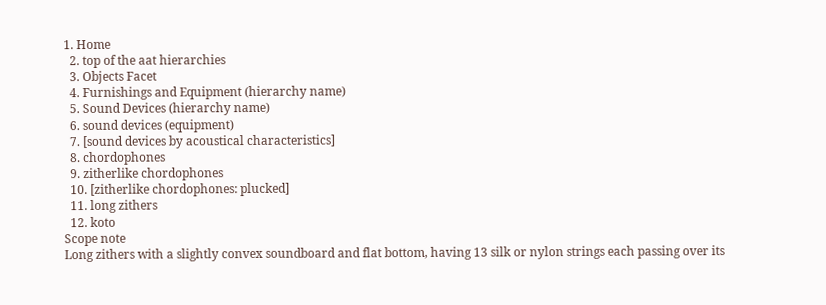1. Home
  2. top of the aat hierarchies
  3. Objects Facet
  4. Furnishings and Equipment (hierarchy name)
  5. Sound Devices (hierarchy name)
  6. sound devices (equipment)
  7. [sound devices by acoustical characteristics]
  8. chordophones
  9. zitherlike chordophones
  10. [zitherlike chordophones: plucked]
  11. long zithers
  12. koto
Scope note
Long zithers with a slightly convex soundboard and flat bottom, having 13 silk or nylon strings each passing over its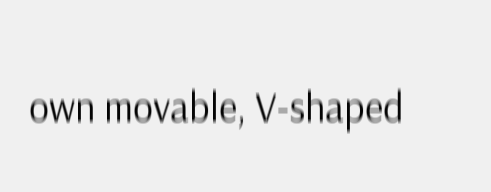own movable, V-shaped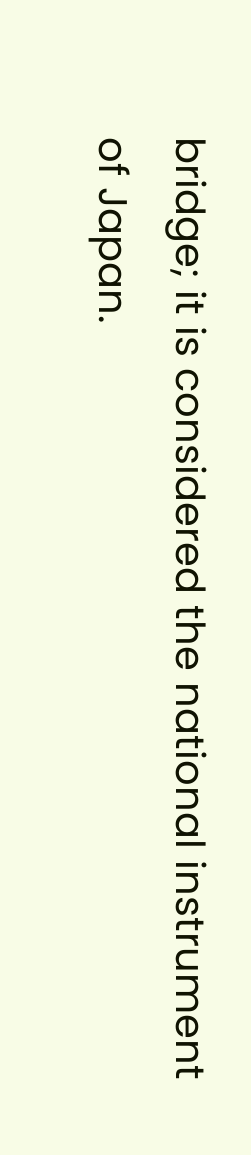bridge; it is considered the national instrument of Japan.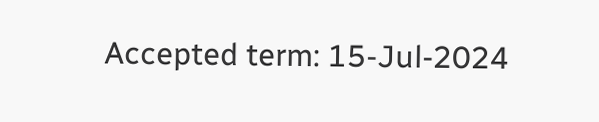Accepted term: 15-Jul-2024